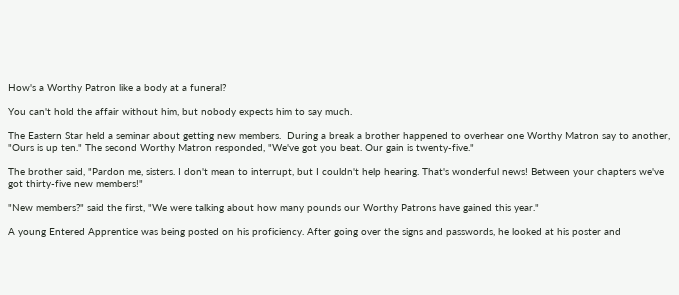How's a Worthy Patron like a body at a funeral?

You can't hold the affair without him, but nobody expects him to say much.

The Eastern Star held a seminar about getting new members.  During a break a brother happened to overhear one Worthy Matron say to another, "Ours is up ten." The second Worthy Matron responded, "We've got you beat. Our gain is twenty-five."

The brother said, "Pardon me, sisters. I don't mean to interrupt, but I couldn't help hearing. That's wonderful news! Between your chapters we've got thirty-five new members!"

"New members?" said the first, "We were talking about how many pounds our Worthy Patrons have gained this year."

A young Entered Apprentice was being posted on his proficiency. After going over the signs and passwords, he looked at his poster and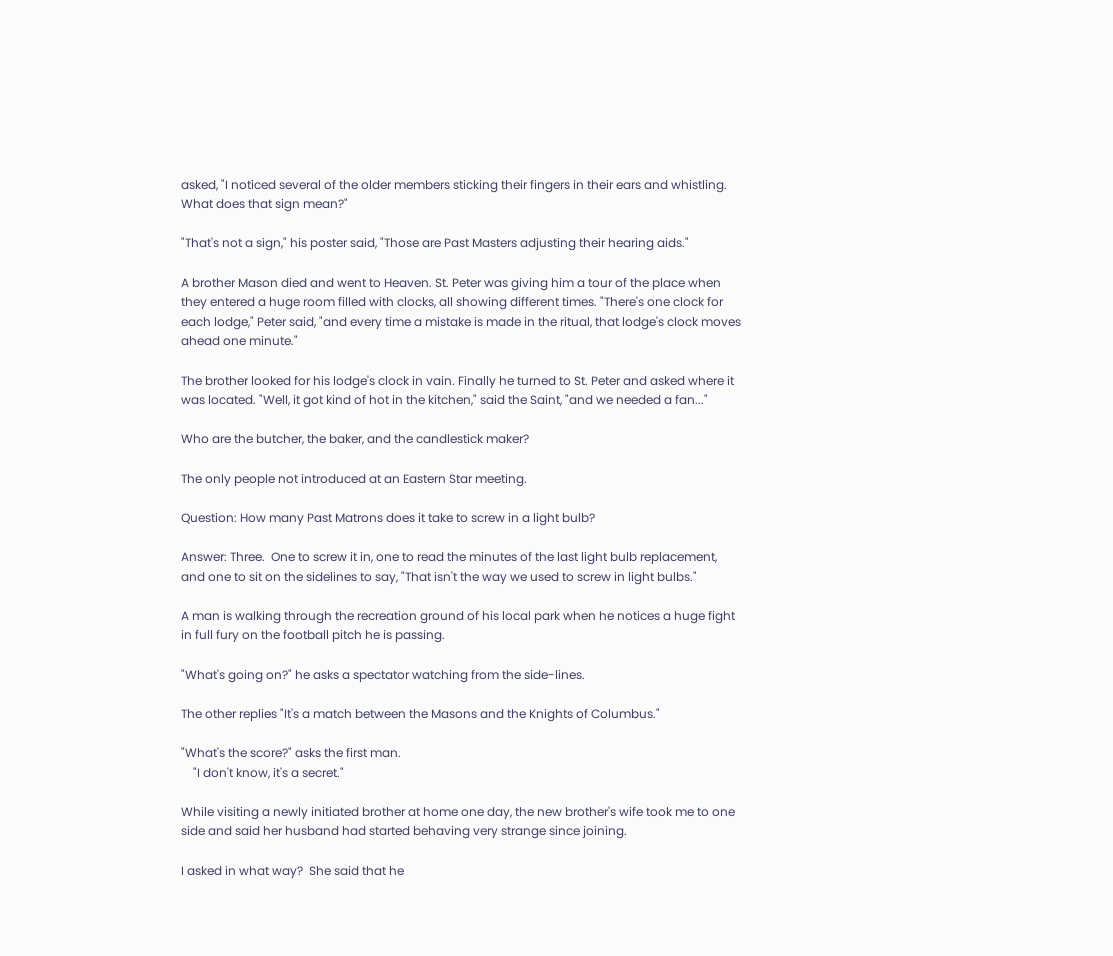asked, "I noticed several of the older members sticking their fingers in their ears and whistling. What does that sign mean?"

"That's not a sign," his poster said, "Those are Past Masters adjusting their hearing aids."

A brother Mason died and went to Heaven. St. Peter was giving him a tour of the place when they entered a huge room filled with clocks, all showing different times. "There's one clock for each lodge," Peter said, "and every time a mistake is made in the ritual, that lodge's clock moves ahead one minute."

The brother looked for his lodge's clock in vain. Finally he turned to St. Peter and asked where it was located. "Well, it got kind of hot in the kitchen," said the Saint, "and we needed a fan..."

Who are the butcher, the baker, and the candlestick maker?

The only people not introduced at an Eastern Star meeting.

Question: How many Past Matrons does it take to screw in a light bulb?

Answer: Three.  One to screw it in, one to read the minutes of the last light bulb replacement, and one to sit on the sidelines to say, "That isn't the way we used to screw in light bulbs."

A man is walking through the recreation ground of his local park when he notices a huge fight in full fury on the football pitch he is passing.

"What's going on?" he asks a spectator watching from the side-lines.

The other replies "It's a match between the Masons and the Knights of Columbus."

"What's the score?" asks the first man.
    "I don't know, it's a secret."

While visiting a newly initiated brother at home one day, the new brother's wife took me to one side and said her husband had started behaving very strange since joining.

I asked in what way?  She said that he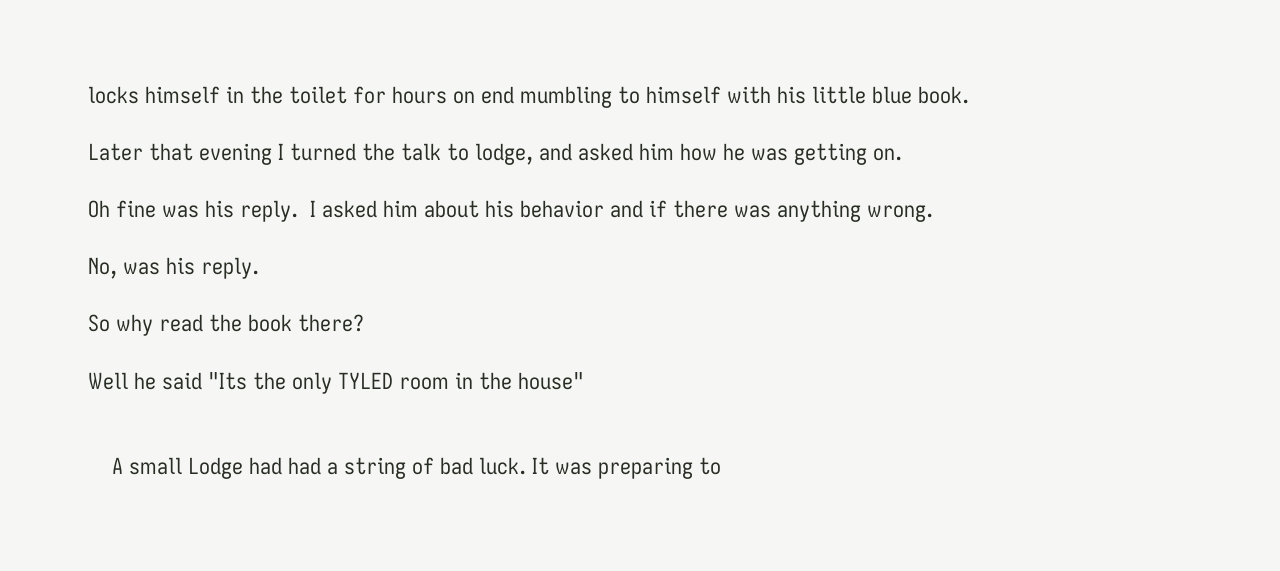locks himself in the toilet for hours on end mumbling to himself with his little blue book.

Later that evening I turned the talk to lodge, and asked him how he was getting on.

Oh fine was his reply.  I asked him about his behavior and if there was anything wrong.

No, was his reply.

So why read the book there?

Well he said "Its the only TYLED room in the house"


    A small Lodge had had a string of bad luck. It was preparing to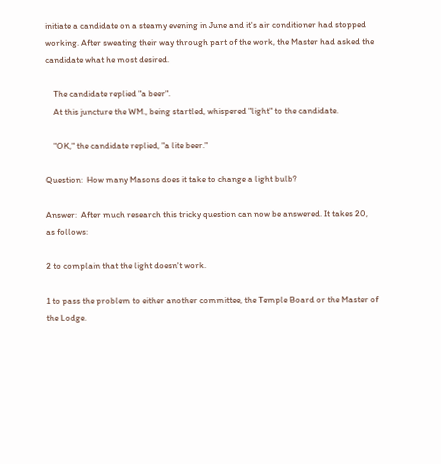initiate a candidate on a steamy evening in June and it's air conditioner had stopped working. After sweating their way through part of the work, the Master had asked the candidate what he most desired.

    The candidate replied "a beer".
    At this juncture the WM., being startled, whispered "light" to the candidate.

    "OK," the candidate replied, "a lite beer."

Question:  How many Masons does it take to change a light bulb?

Answer:  After much research this tricky question can now be answered. It takes 20, as follows:

2 to complain that the light doesn't work.

1 to pass the problem to either another committee, the Temple Board or the Master of the Lodge.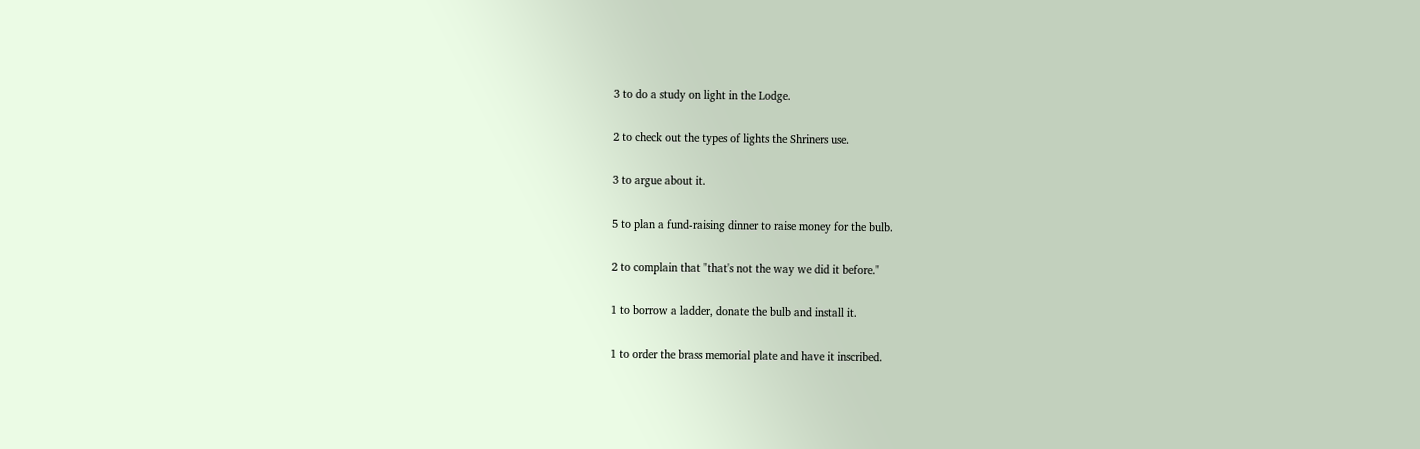3 to do a study on light in the Lodge.

2 to check out the types of lights the Shriners use.

3 to argue about it.

5 to plan a fund-raising dinner to raise money for the bulb.

2 to complain that "that's not the way we did it before."

1 to borrow a ladder, donate the bulb and install it.

1 to order the brass memorial plate and have it inscribed.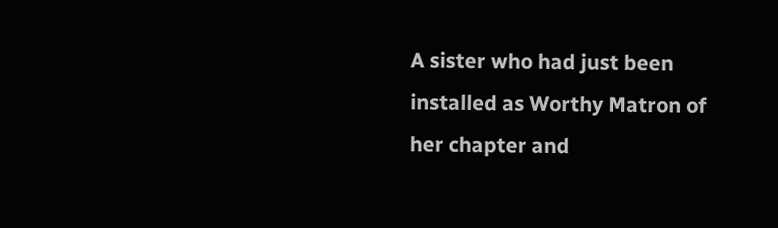A sister who had just been installed as Worthy Matron of her chapter and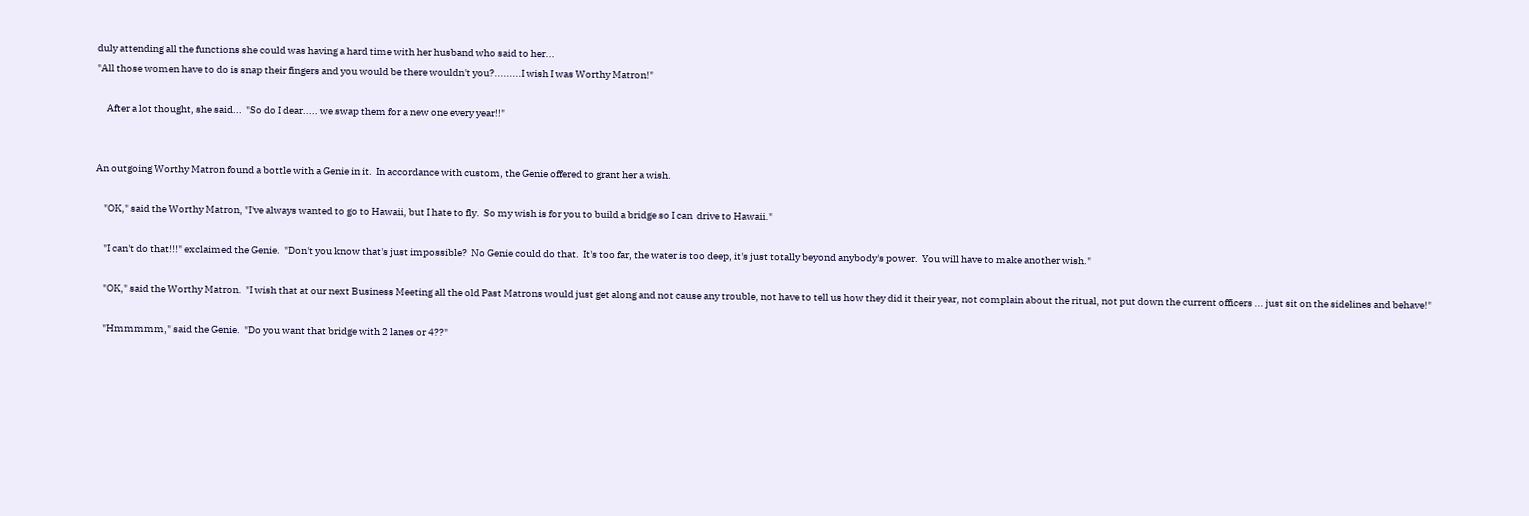duly attending all the functions she could was having a hard time with her husband who said to her...
"All those women have to do is snap their fingers and you would be there wouldn't you?.........I wish I was Worthy Matron!"

     After a lot thought, she said...  "So do I dear..... we swap them for a new one every year!!"


An outgoing Worthy Matron found a bottle with a Genie in it.  In accordance with custom, the Genie offered to grant her a wish.

    "OK," said the Worthy Matron, "I've always wanted to go to Hawaii, but I hate to fly.  So my wish is for you to build a bridge so I can  drive to Hawaii."

    "I can't do that!!!" exclaimed the Genie.  "Don't you know that's just impossible?  No Genie could do that.  It's too far, the water is too deep, it's just totally beyond anybody's power.  You will have to make another wish."

    "OK," said the Worthy Matron.  "I wish that at our next Business Meeting all the old Past Matrons would just get along and not cause any trouble, not have to tell us how they did it their year, not complain about the ritual, not put down the current officers ... just sit on the sidelines and behave!"

    "Hmmmmm," said the Genie.  "Do you want that bridge with 2 lanes or 4??"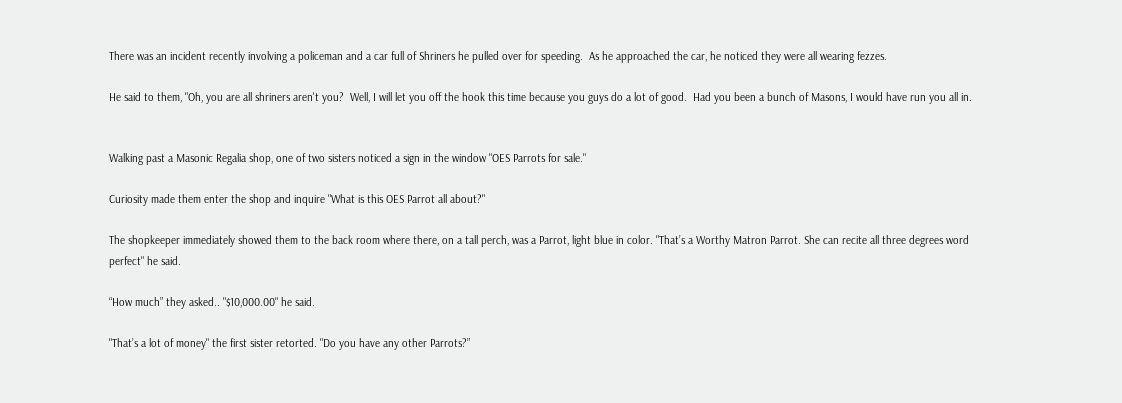There was an incident recently involving a policeman and a car full of Shriners he pulled over for speeding.  As he approached the car, he noticed they were all wearing fezzes.

He said to them, "Oh, you are all shriners aren't you?  Well, I will let you off the hook this time because you guys do a lot of good.  Had you been a bunch of Masons, I would have run you all in.


Walking past a Masonic Regalia shop, one of two sisters noticed a sign in the window "OES Parrots for sale."

Curiosity made them enter the shop and inquire "What is this OES Parrot all about?"

The shopkeeper immediately showed them to the back room where there, on a tall perch, was a Parrot, light blue in color. "That’s a Worthy Matron Parrot. She can recite all three degrees word perfect" he said.

“How much” they asked.. "$10,000.00" he said.

"That’s a lot of money" the first sister retorted. "Do you have any other Parrots?”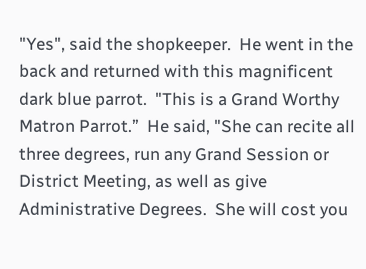"Yes", said the shopkeeper.  He went in the back and returned with this magnificent dark blue parrot.  "This is a Grand Worthy Matron Parrot.”  He said, "She can recite all three degrees, run any Grand Session or District Meeting, as well as give Administrative Degrees.  She will cost you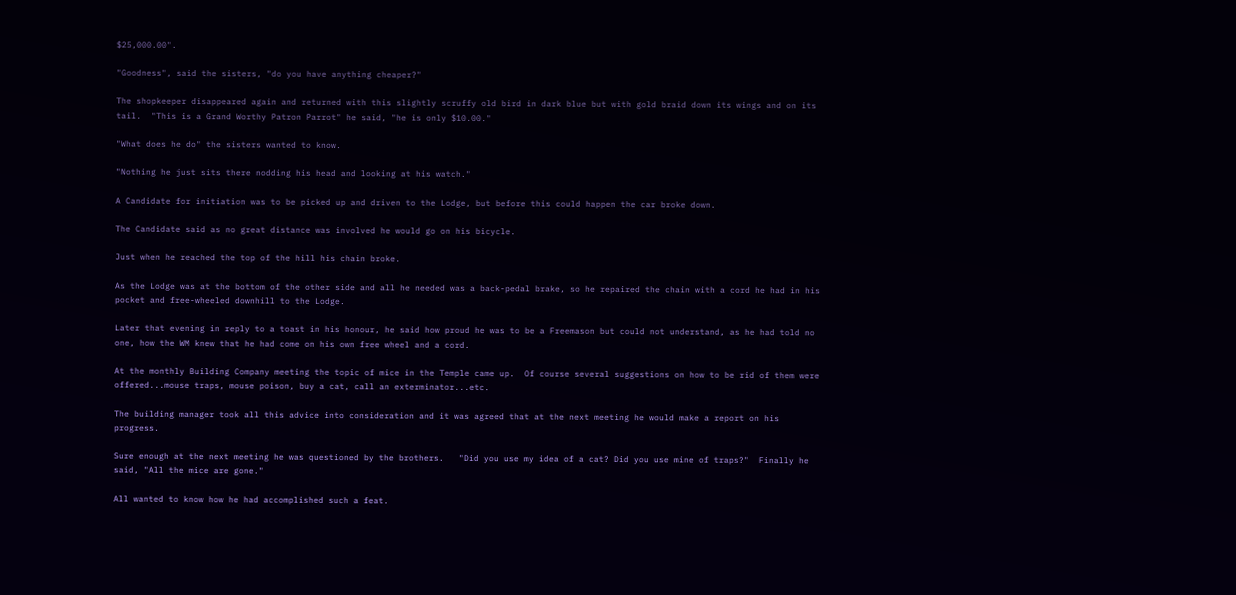$25,000.00".

"Goodness", said the sisters, "do you have anything cheaper?"

The shopkeeper disappeared again and returned with this slightly scruffy old bird in dark blue but with gold braid down its wings and on its tail.  "This is a Grand Worthy Patron Parrot" he said, "he is only $10.00."

"What does he do" the sisters wanted to know.

"Nothing he just sits there nodding his head and looking at his watch."

A Candidate for initiation was to be picked up and driven to the Lodge, but before this could happen the car broke down.

The Candidate said as no great distance was involved he would go on his bicycle.

Just when he reached the top of the hill his chain broke.

As the Lodge was at the bottom of the other side and all he needed was a back-pedal brake, so he repaired the chain with a cord he had in his pocket and free-wheeled downhill to the Lodge.

Later that evening in reply to a toast in his honour, he said how proud he was to be a Freemason but could not understand, as he had told no one, how the WM knew that he had come on his own free wheel and a cord.

At the monthly Building Company meeting the topic of mice in the Temple came up.  Of course several suggestions on how to be rid of them were offered...mouse traps, mouse poison, buy a cat, call an exterminator...etc.

The building manager took all this advice into consideration and it was agreed that at the next meeting he would make a report on his progress.

Sure enough at the next meeting he was questioned by the brothers.   "Did you use my idea of a cat? Did you use mine of traps?"  Finally he said, "All the mice are gone."

All wanted to know how he had accomplished such a feat.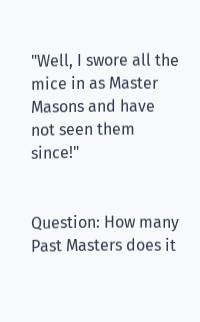"Well, I swore all the mice in as Master Masons and have not seen them since!"


Question: How many Past Masters does it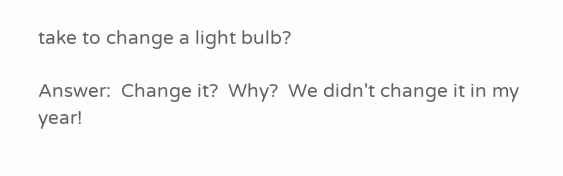take to change a light bulb?

Answer:  Change it?  Why?  We didn't change it in my year!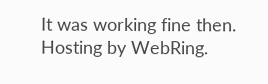It was working fine then.
Hosting by WebRing.